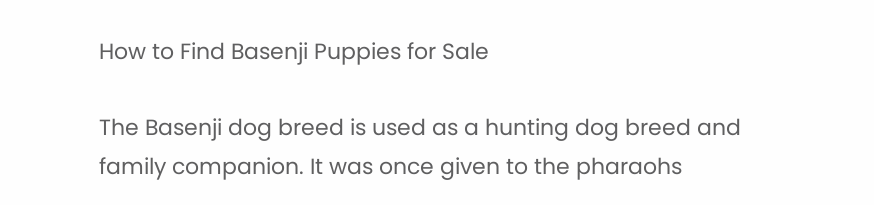How to Find Basenji Puppies for Sale

The Basenji dog breed is used as a hunting dog breed and family companion. It was once given to the pharaohs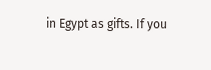in Egypt as gifts. If you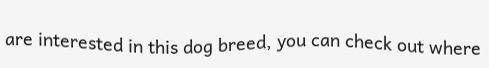are interested in this dog breed, you can check out where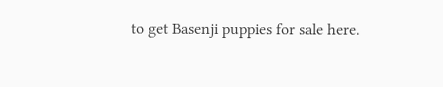to get Basenji puppies for sale here.